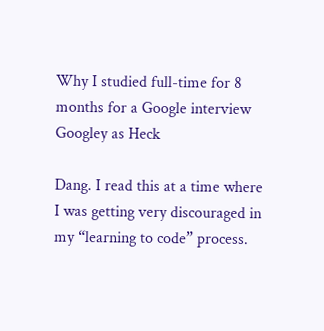Why I studied full-time for 8 months for a Google interview
Googley as Heck

Dang. I read this at a time where I was getting very discouraged in my “learning to code” process.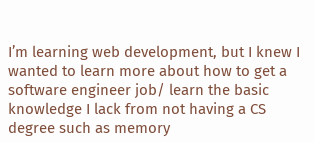I’m learning web development, but I knew I wanted to learn more about how to get a software engineer job/ learn the basic knowledge I lack from not having a CS degree such as memory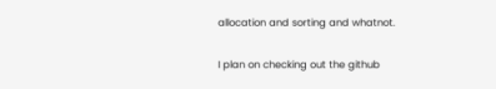allocation and sorting and whatnot.

I plan on checking out the github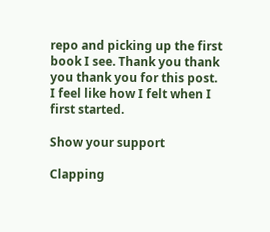repo and picking up the first book I see. Thank you thank you thank you for this post. I feel like how I felt when I first started.

Show your support

Clapping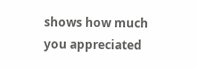shows how much you appreciated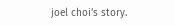joel choi’s story.